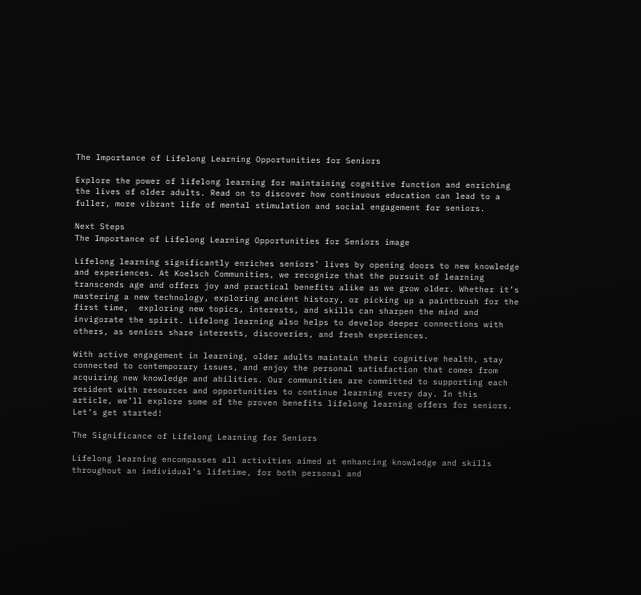The Importance of Lifelong Learning Opportunities for Seniors

Explore the power of lifelong learning for maintaining cognitive function and enriching the lives of older adults. Read on to discover how continuous education can lead to a fuller, more vibrant life of mental stimulation and social engagement for seniors.

Next Steps
The Importance of Lifelong Learning Opportunities for Seniors image

Lifelong learning significantly enriches seniors’ lives by opening doors to new knowledge and experiences. At Koelsch Communities, we recognize that the pursuit of learning transcends age and offers joy and practical benefits alike as we grow older. Whether it’s mastering a new technology, exploring ancient history, or picking up a paintbrush for the first time,  exploring new topics, interests, and skills can sharpen the mind and invigorate the spirit. Lifelong learning also helps to develop deeper connections with others, as seniors share interests, discoveries, and fresh experiences.

With active engagement in learning, older adults maintain their cognitive health, stay connected to contemporary issues, and enjoy the personal satisfaction that comes from acquiring new knowledge and abilities. Our communities are committed to supporting each resident with resources and opportunities to continue learning every day. In this article, we’ll explore some of the proven benefits lifelong learning offers for seniors. Let’s get started!

The Significance of Lifelong Learning for Seniors

Lifelong learning encompasses all activities aimed at enhancing knowledge and skills throughout an individual’s lifetime, for both personal and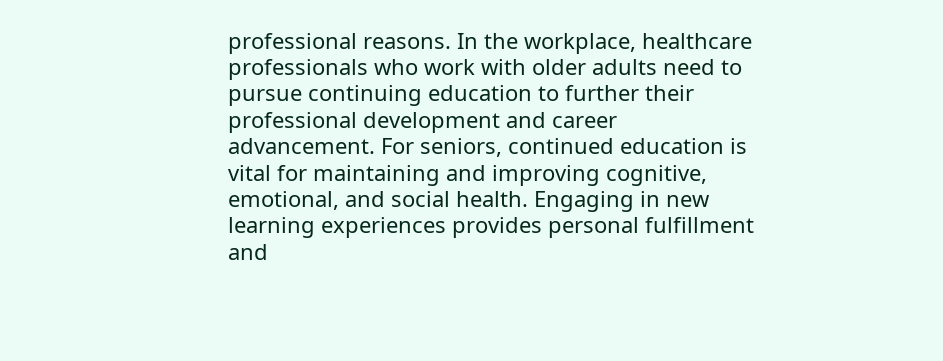professional reasons. In the workplace, healthcare professionals who work with older adults need to pursue continuing education to further their professional development and career advancement. For seniors, continued education is vital for maintaining and improving cognitive, emotional, and social health. Engaging in new learning experiences provides personal fulfillment and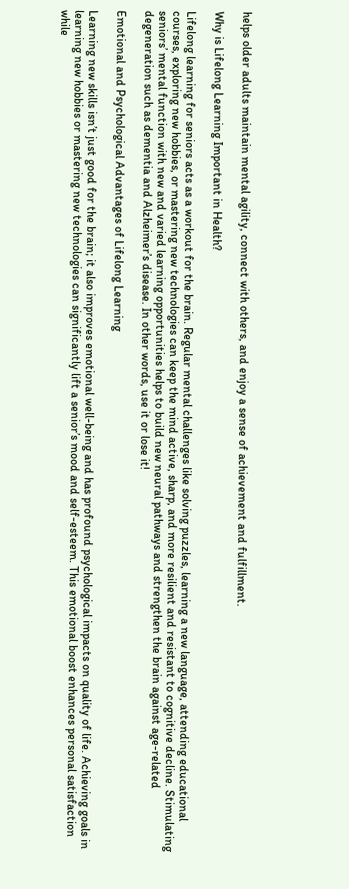helps older adults maintain mental agility, connect with others, and enjoy a sense of achievement and fulfillment.

Why is Lifelong Learning Important in Health?

Lifelong learning for seniors acts as a workout for the brain. Regular mental challenges like solving puzzles, learning a new language, attending educational courses, exploring new hobbies, or mastering new technologies can keep the mind active, sharp, and more resilient and resistant to cognitive decline. Stimulating seniors’ mental function with new and varied learning opportunities helps to build new neural pathways and strengthen the brain against age-related degeneration such as dementia and Alzheimer’s disease. In other words, use it or lose it!

Emotional and Psychological Advantages of Lifelong Learning

Learning new skills isn’t just good for the brain; it also improves emotional well-being and has profound psychological impacts on quality of life. Achieving goals in learning new hobbies or mastering new technologies can significantly lift a senior’s mood and self-esteem. This emotional boost enhances personal satisfaction while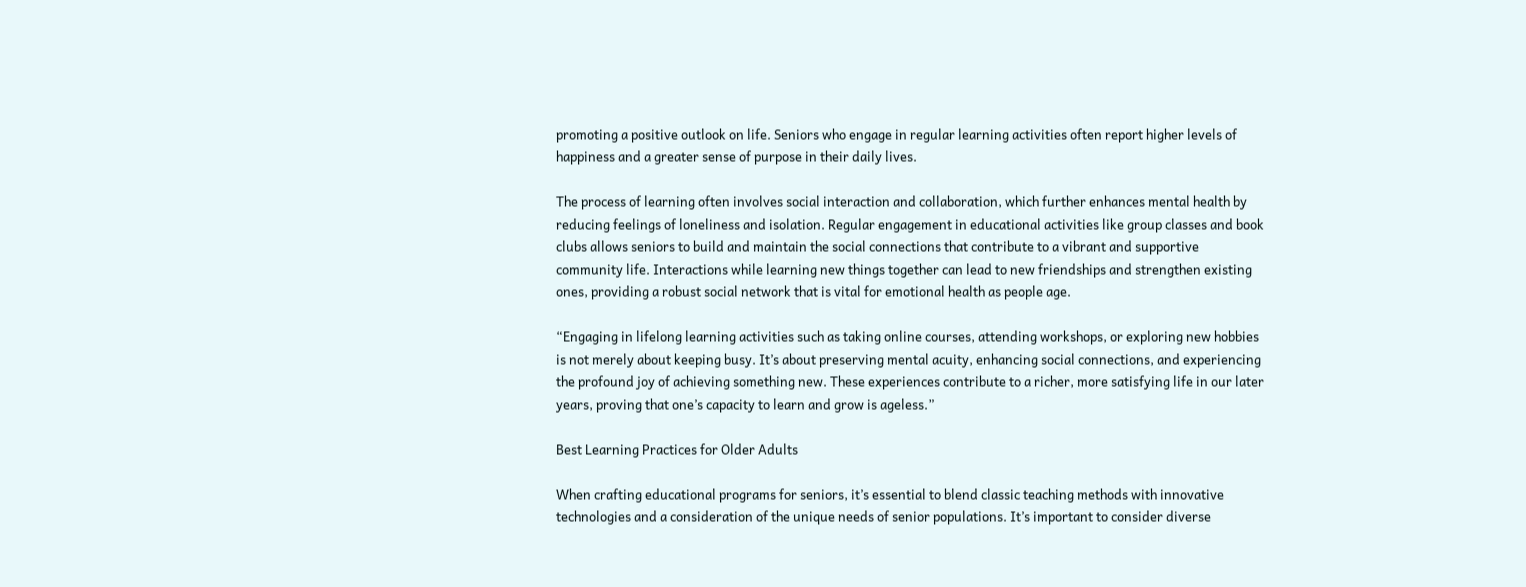promoting a positive outlook on life. Seniors who engage in regular learning activities often report higher levels of happiness and a greater sense of purpose in their daily lives.

The process of learning often involves social interaction and collaboration, which further enhances mental health by reducing feelings of loneliness and isolation. Regular engagement in educational activities like group classes and book clubs allows seniors to build and maintain the social connections that contribute to a vibrant and supportive community life. Interactions while learning new things together can lead to new friendships and strengthen existing ones, providing a robust social network that is vital for emotional health as people age.

“Engaging in lifelong learning activities such as taking online courses, attending workshops, or exploring new hobbies is not merely about keeping busy. It’s about preserving mental acuity, enhancing social connections, and experiencing the profound joy of achieving something new. These experiences contribute to a richer, more satisfying life in our later years, proving that one’s capacity to learn and grow is ageless.”

Best Learning Practices for Older Adults

When crafting educational programs for seniors, it’s essential to blend classic teaching methods with innovative technologies and a consideration of the unique needs of senior populations. It’s important to consider diverse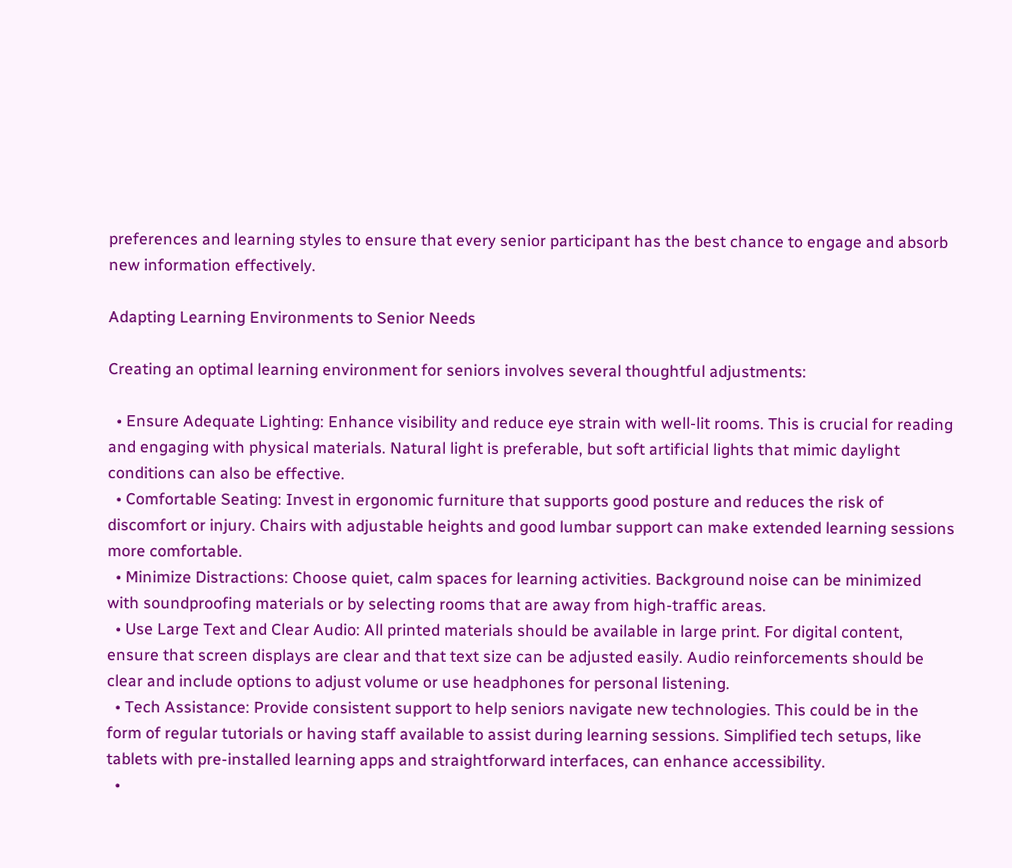preferences and learning styles to ensure that every senior participant has the best chance to engage and absorb new information effectively.

Adapting Learning Environments to Senior Needs

Creating an optimal learning environment for seniors involves several thoughtful adjustments:

  • Ensure Adequate Lighting: Enhance visibility and reduce eye strain with well-lit rooms. This is crucial for reading and engaging with physical materials. Natural light is preferable, but soft artificial lights that mimic daylight conditions can also be effective.
  • Comfortable Seating: Invest in ergonomic furniture that supports good posture and reduces the risk of discomfort or injury. Chairs with adjustable heights and good lumbar support can make extended learning sessions more comfortable.
  • Minimize Distractions: Choose quiet, calm spaces for learning activities. Background noise can be minimized with soundproofing materials or by selecting rooms that are away from high-traffic areas.
  • Use Large Text and Clear Audio: All printed materials should be available in large print. For digital content, ensure that screen displays are clear and that text size can be adjusted easily. Audio reinforcements should be clear and include options to adjust volume or use headphones for personal listening.
  • Tech Assistance: Provide consistent support to help seniors navigate new technologies. This could be in the form of regular tutorials or having staff available to assist during learning sessions. Simplified tech setups, like tablets with pre-installed learning apps and straightforward interfaces, can enhance accessibility.
  •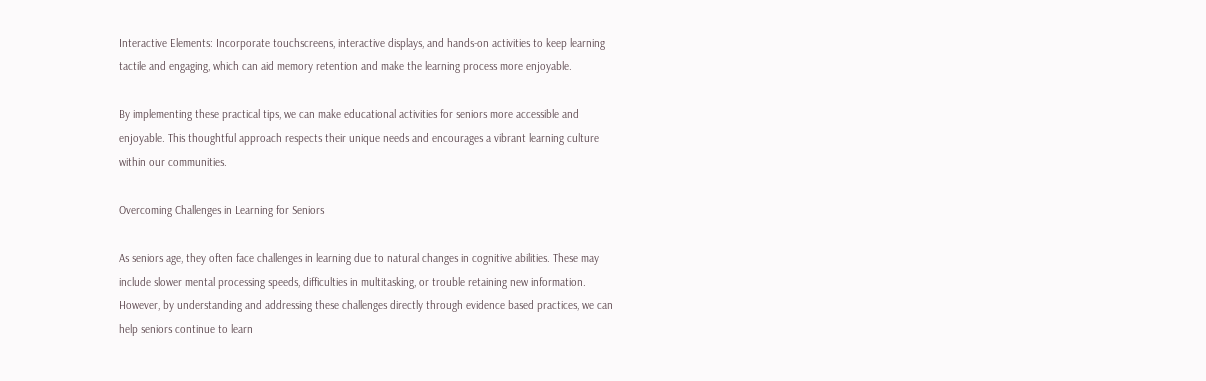Interactive Elements: Incorporate touchscreens, interactive displays, and hands-on activities to keep learning tactile and engaging, which can aid memory retention and make the learning process more enjoyable.

By implementing these practical tips, we can make educational activities for seniors more accessible and enjoyable. This thoughtful approach respects their unique needs and encourages a vibrant learning culture within our communities.

Overcoming Challenges in Learning for Seniors

As seniors age, they often face challenges in learning due to natural changes in cognitive abilities. These may include slower mental processing speeds, difficulties in multitasking, or trouble retaining new information. However, by understanding and addressing these challenges directly through evidence based practices, we can help seniors continue to learn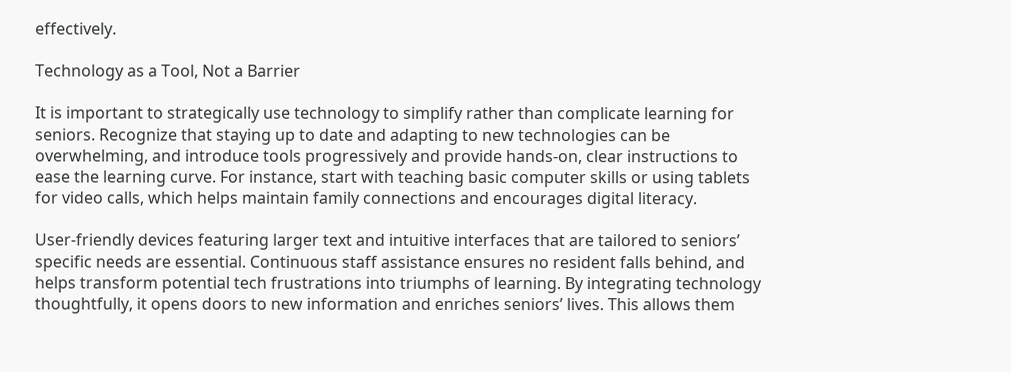effectively.

Technology as a Tool, Not a Barrier

It is important to strategically use technology to simplify rather than complicate learning for seniors. Recognize that staying up to date and adapting to new technologies can be overwhelming, and introduce tools progressively and provide hands-on, clear instructions to ease the learning curve. For instance, start with teaching basic computer skills or using tablets for video calls, which helps maintain family connections and encourages digital literacy.

User-friendly devices featuring larger text and intuitive interfaces that are tailored to seniors’ specific needs are essential. Continuous staff assistance ensures no resident falls behind, and helps transform potential tech frustrations into triumphs of learning. By integrating technology thoughtfully, it opens doors to new information and enriches seniors’ lives. This allows them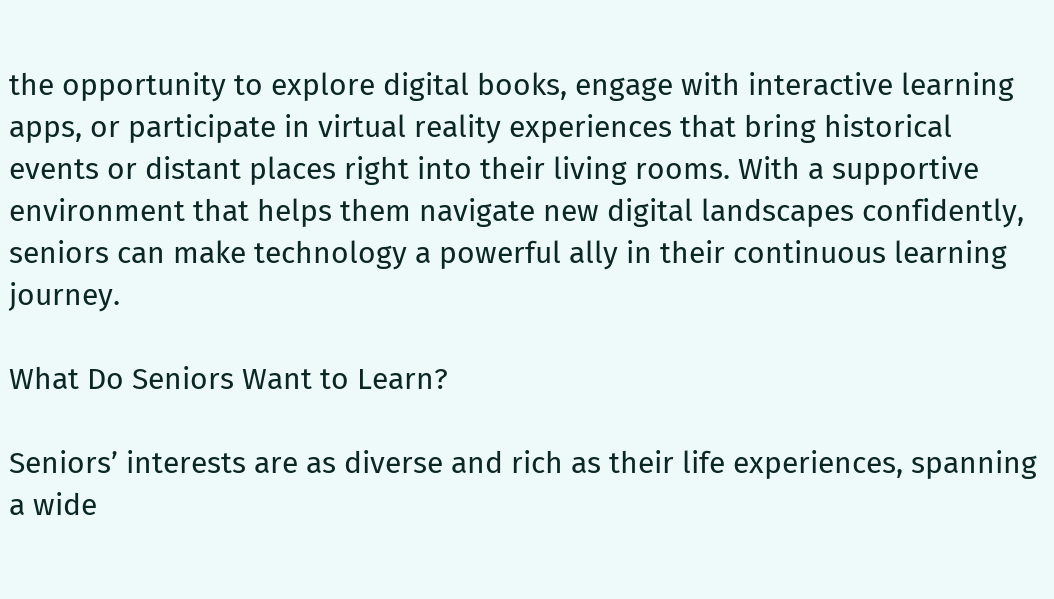the opportunity to explore digital books, engage with interactive learning apps, or participate in virtual reality experiences that bring historical events or distant places right into their living rooms. With a supportive environment that helps them navigate new digital landscapes confidently, seniors can make technology a powerful ally in their continuous learning journey.

What Do Seniors Want to Learn?

Seniors’ interests are as diverse and rich as their life experiences, spanning a wide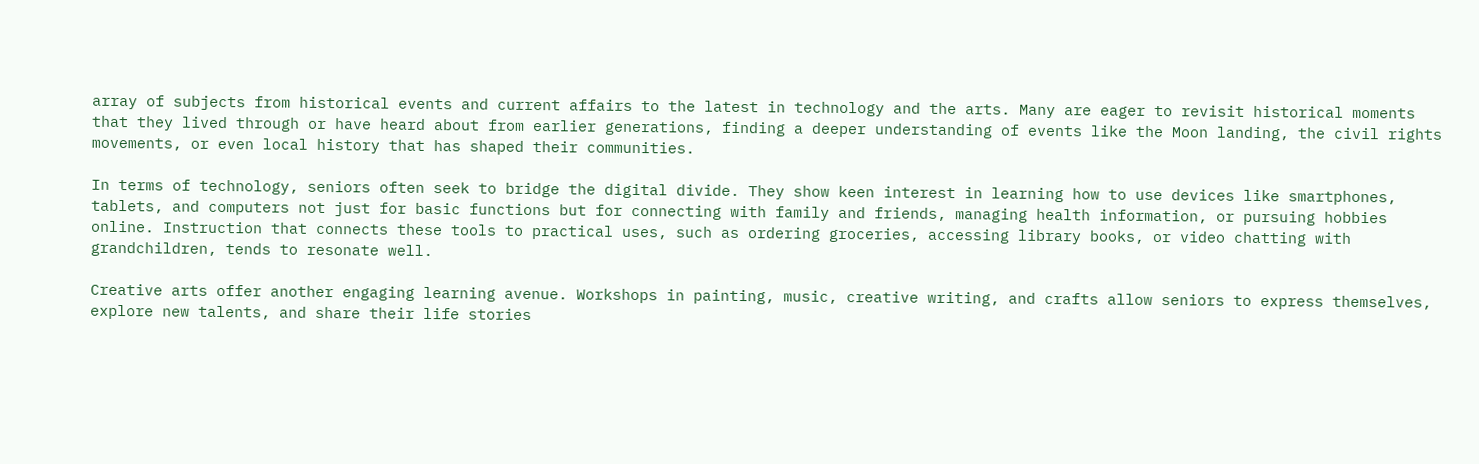array of subjects from historical events and current affairs to the latest in technology and the arts. Many are eager to revisit historical moments that they lived through or have heard about from earlier generations, finding a deeper understanding of events like the Moon landing, the civil rights movements, or even local history that has shaped their communities.

In terms of technology, seniors often seek to bridge the digital divide. They show keen interest in learning how to use devices like smartphones, tablets, and computers not just for basic functions but for connecting with family and friends, managing health information, or pursuing hobbies online. Instruction that connects these tools to practical uses, such as ordering groceries, accessing library books, or video chatting with grandchildren, tends to resonate well.

Creative arts offer another engaging learning avenue. Workshops in painting, music, creative writing, and crafts allow seniors to express themselves, explore new talents, and share their life stories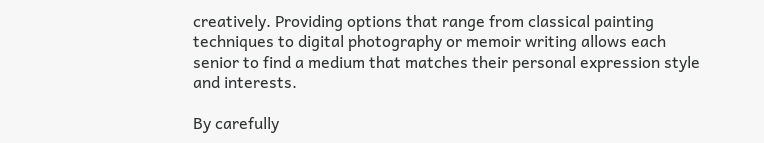creatively. Providing options that range from classical painting techniques to digital photography or memoir writing allows each senior to find a medium that matches their personal expression style and interests.

By carefully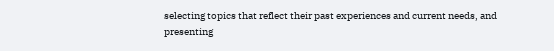selecting topics that reflect their past experiences and current needs, and presenting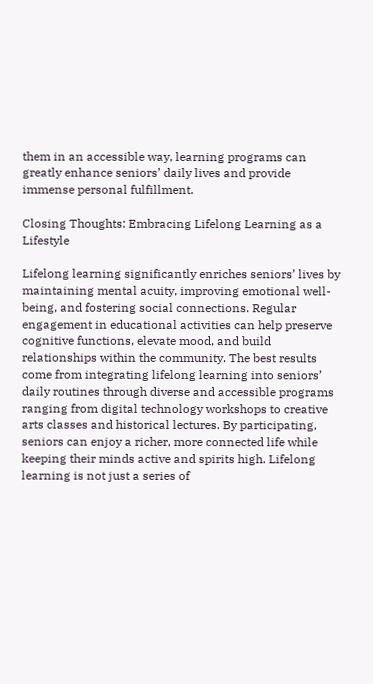them in an accessible way, learning programs can greatly enhance seniors’ daily lives and provide immense personal fulfillment.

Closing Thoughts: Embracing Lifelong Learning as a Lifestyle

Lifelong learning significantly enriches seniors’ lives by maintaining mental acuity, improving emotional well-being, and fostering social connections. Regular engagement in educational activities can help preserve cognitive functions, elevate mood, and build relationships within the community. The best results come from integrating lifelong learning into seniors’ daily routines through diverse and accessible programs ranging from digital technology workshops to creative arts classes and historical lectures. By participating, seniors can enjoy a richer, more connected life while keeping their minds active and spirits high. Lifelong learning is not just a series of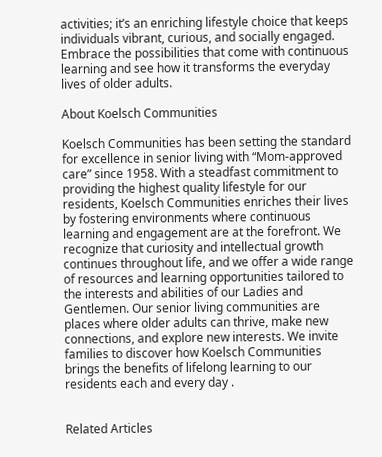activities; it’s an enriching lifestyle choice that keeps individuals vibrant, curious, and socially engaged. Embrace the possibilities that come with continuous learning and see how it transforms the everyday lives of older adults.

About Koelsch Communities

Koelsch Communities has been setting the standard for excellence in senior living with “Mom-approved care” since 1958. With a steadfast commitment to providing the highest quality lifestyle for our residents, Koelsch Communities enriches their lives by fostering environments where continuous learning and engagement are at the forefront. We recognize that curiosity and intellectual growth continues throughout life, and we offer a wide range of resources and learning opportunities tailored to the interests and abilities of our Ladies and Gentlemen. Our senior living communities are places where older adults can thrive, make new connections, and explore new interests. We invite families to discover how Koelsch Communities brings the benefits of lifelong learning to our residents each and every day .


Related Articles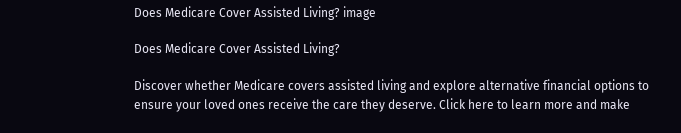Does Medicare Cover Assisted Living? image

Does Medicare Cover Assisted Living?

Discover whether Medicare covers assisted living and explore alternative financial options to ensure your loved ones receive the care they deserve. Click here to learn more and make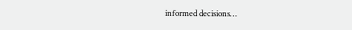informed decisions…